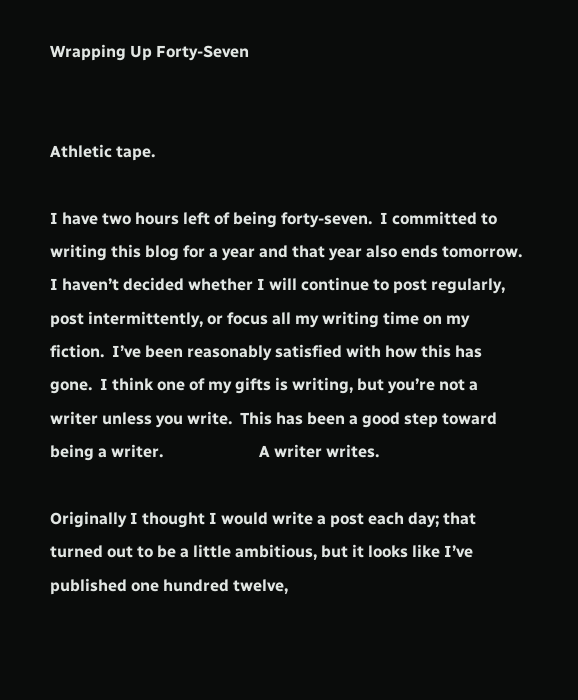Wrapping Up Forty-Seven


Athletic tape.

I have two hours left of being forty-seven.  I committed to writing this blog for a year and that year also ends tomorrow.  I haven’t decided whether I will continue to post regularly, post intermittently, or focus all my writing time on my fiction.  I’ve been reasonably satisfied with how this has gone.  I think one of my gifts is writing, but you’re not a writer unless you write.  This has been a good step toward being a writer.                        A writer writes.

Originally I thought I would write a post each day; that turned out to be a little ambitious, but it looks like I’ve published one hundred twelve,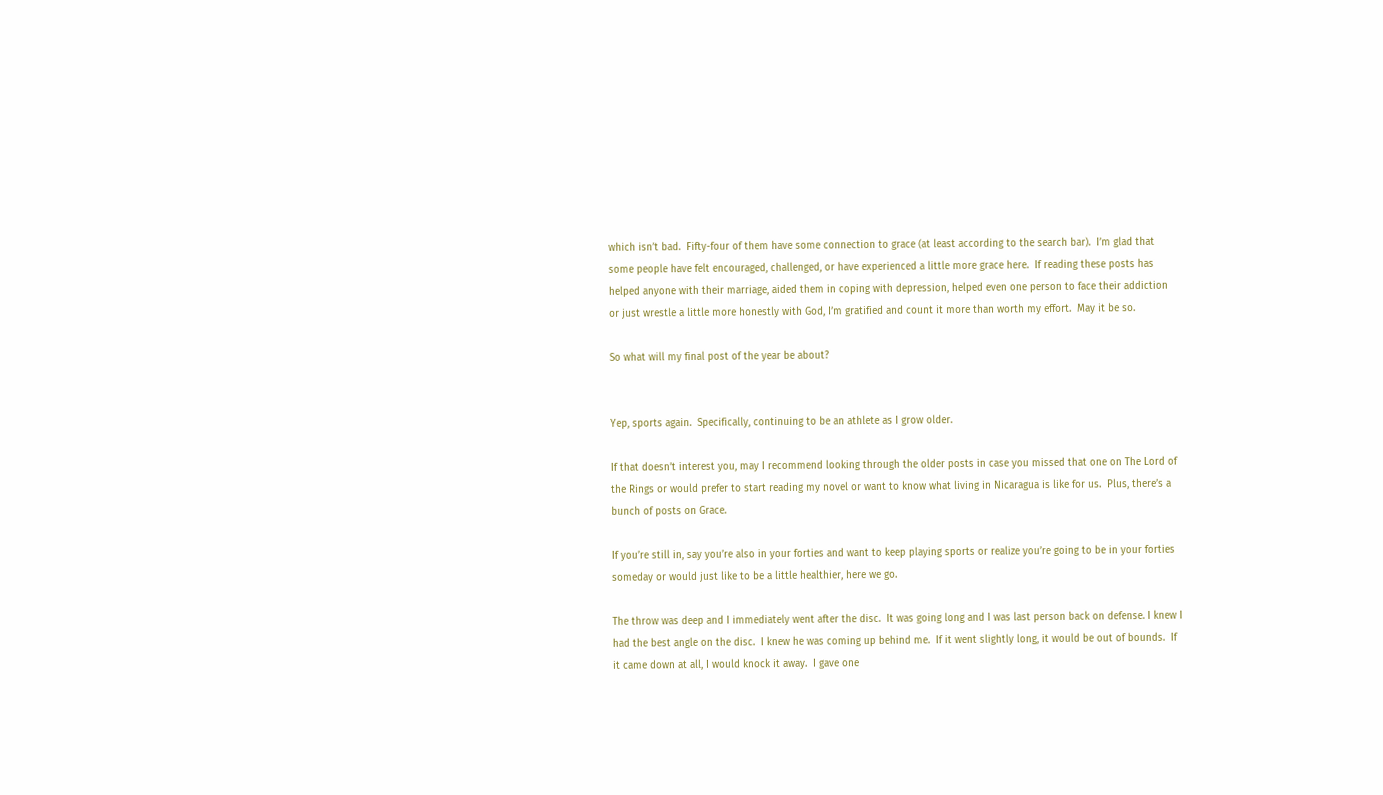which isn’t bad.  Fifty-four of them have some connection to grace (at least according to the search bar).  I’m glad that some people have felt encouraged, challenged, or have experienced a little more grace here.  If reading these posts has helped anyone with their marriage, aided them in coping with depression, helped even one person to face their addiction or just wrestle a little more honestly with God, I’m gratified and count it more than worth my effort.  May it be so.

So what will my final post of the year be about?


Yep, sports again.  Specifically, continuing to be an athlete as I grow older.

If that doesn’t interest you, may I recommend looking through the older posts in case you missed that one on The Lord of the Rings or would prefer to start reading my novel or want to know what living in Nicaragua is like for us.  Plus, there’s a bunch of posts on Grace.

If you’re still in, say you’re also in your forties and want to keep playing sports or realize you’re going to be in your forties someday or would just like to be a little healthier, here we go.

The throw was deep and I immediately went after the disc.  It was going long and I was last person back on defense. I knew I had the best angle on the disc.  I knew he was coming up behind me.  If it went slightly long, it would be out of bounds.  If it came down at all, I would knock it away.  I gave one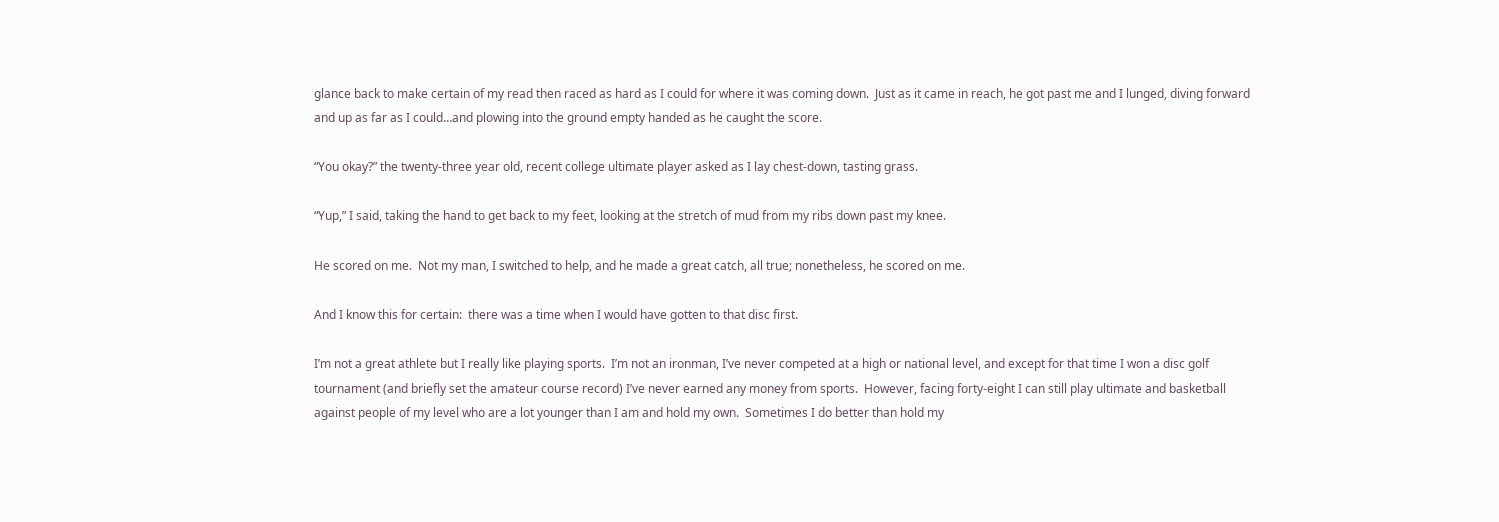glance back to make certain of my read then raced as hard as I could for where it was coming down.  Just as it came in reach, he got past me and I lunged, diving forward and up as far as I could…and plowing into the ground empty handed as he caught the score.

“You okay?” the twenty-three year old, recent college ultimate player asked as I lay chest-down, tasting grass.

“Yup,” I said, taking the hand to get back to my feet, looking at the stretch of mud from my ribs down past my knee.

He scored on me.  Not my man, I switched to help, and he made a great catch, all true; nonetheless, he scored on me.

And I know this for certain:  there was a time when I would have gotten to that disc first.

I’m not a great athlete but I really like playing sports.  I’m not an ironman, I’ve never competed at a high or national level, and except for that time I won a disc golf tournament (and briefly set the amateur course record) I’ve never earned any money from sports.  However, facing forty-eight I can still play ultimate and basketball against people of my level who are a lot younger than I am and hold my own.  Sometimes I do better than hold my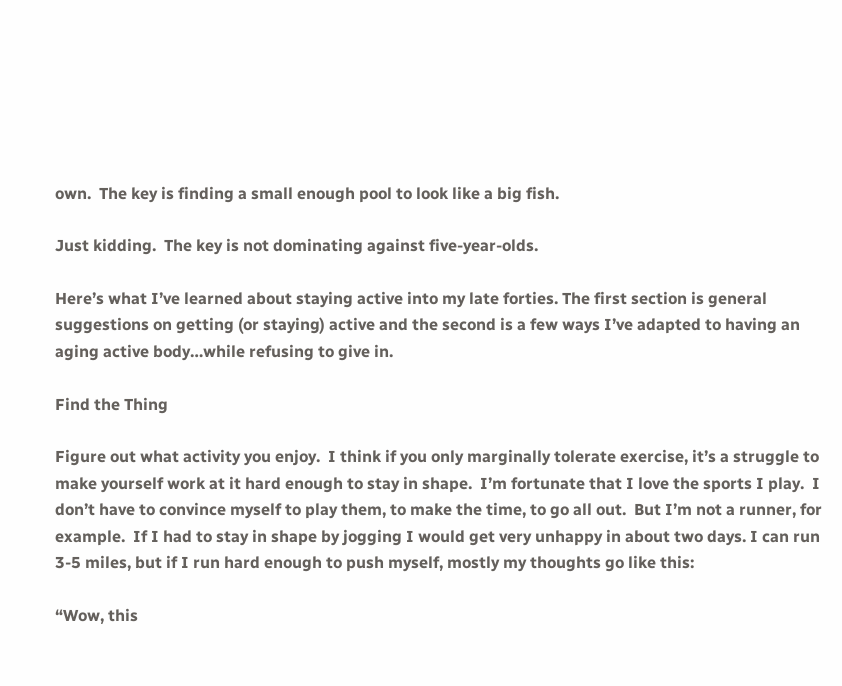own.  The key is finding a small enough pool to look like a big fish.

Just kidding.  The key is not dominating against five-year-olds.

Here’s what I’ve learned about staying active into my late forties. The first section is general suggestions on getting (or staying) active and the second is a few ways I’ve adapted to having an aging active body…while refusing to give in.

Find the Thing

Figure out what activity you enjoy.  I think if you only marginally tolerate exercise, it’s a struggle to make yourself work at it hard enough to stay in shape.  I’m fortunate that I love the sports I play.  I don’t have to convince myself to play them, to make the time, to go all out.  But I’m not a runner, for example.  If I had to stay in shape by jogging I would get very unhappy in about two days. I can run 3-5 miles, but if I run hard enough to push myself, mostly my thoughts go like this:

“Wow, this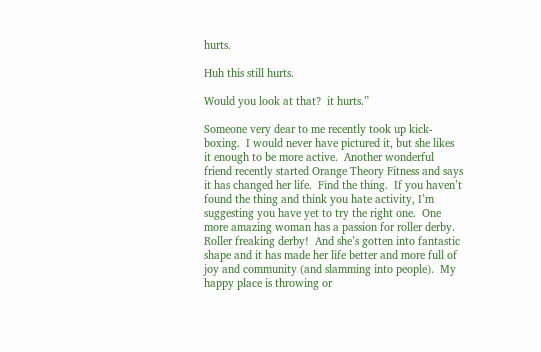hurts.

Huh this still hurts.

Would you look at that?  it hurts.”

Someone very dear to me recently took up kick-boxing.  I would never have pictured it, but she likes it enough to be more active.  Another wonderful friend recently started Orange Theory Fitness and says it has changed her life.  Find the thing.  If you haven’t found the thing and think you hate activity, I’m suggesting you have yet to try the right one.  One more amazing woman has a passion for roller derby.  Roller freaking derby!  And she’s gotten into fantastic shape and it has made her life better and more full of joy and community (and slamming into people).  My happy place is throwing or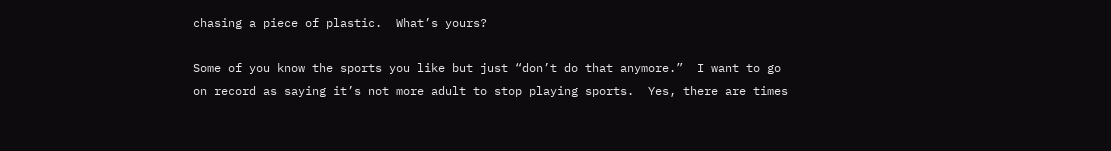chasing a piece of plastic.  What’s yours?

Some of you know the sports you like but just “don’t do that anymore.”  I want to go on record as saying it’s not more adult to stop playing sports.  Yes, there are times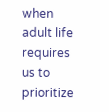when adult life requires us to prioritize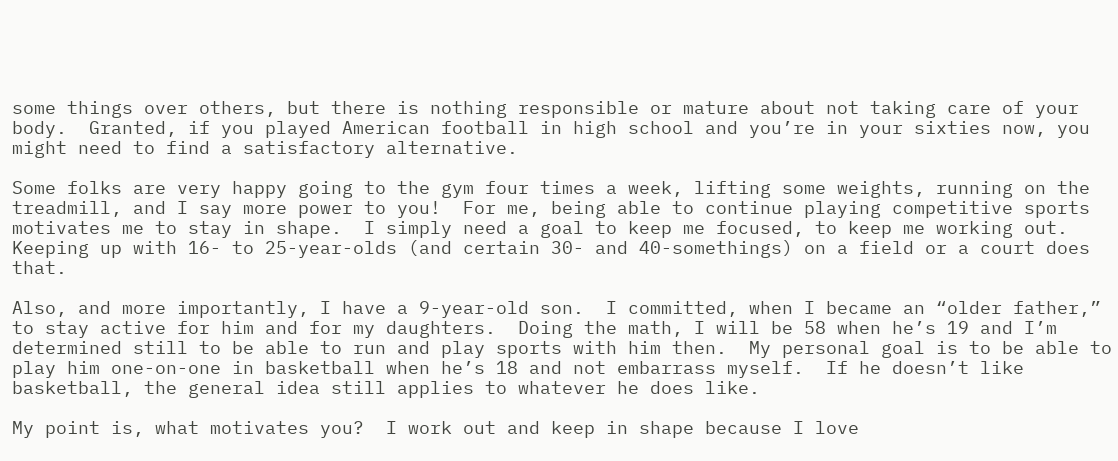some things over others, but there is nothing responsible or mature about not taking care of your body.  Granted, if you played American football in high school and you’re in your sixties now, you might need to find a satisfactory alternative.

Some folks are very happy going to the gym four times a week, lifting some weights, running on the treadmill, and I say more power to you!  For me, being able to continue playing competitive sports motivates me to stay in shape.  I simply need a goal to keep me focused, to keep me working out.  Keeping up with 16- to 25-year-olds (and certain 30- and 40-somethings) on a field or a court does that.

Also, and more importantly, I have a 9-year-old son.  I committed, when I became an “older father,” to stay active for him and for my daughters.  Doing the math, I will be 58 when he’s 19 and I’m determined still to be able to run and play sports with him then.  My personal goal is to be able to play him one-on-one in basketball when he’s 18 and not embarrass myself.  If he doesn’t like basketball, the general idea still applies to whatever he does like.

My point is, what motivates you?  I work out and keep in shape because I love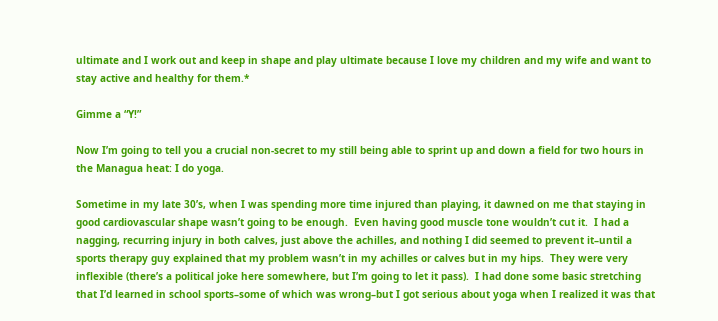ultimate and I work out and keep in shape and play ultimate because I love my children and my wife and want to stay active and healthy for them.*

Gimme a “Y!”

Now I’m going to tell you a crucial non-secret to my still being able to sprint up and down a field for two hours in the Managua heat: I do yoga.

Sometime in my late 30’s, when I was spending more time injured than playing, it dawned on me that staying in good cardiovascular shape wasn’t going to be enough.  Even having good muscle tone wouldn’t cut it.  I had a nagging, recurring injury in both calves, just above the achilles, and nothing I did seemed to prevent it–until a sports therapy guy explained that my problem wasn’t in my achilles or calves but in my hips.  They were very inflexible (there’s a political joke here somewhere, but I’m going to let it pass).  I had done some basic stretching that I’d learned in school sports–some of which was wrong–but I got serious about yoga when I realized it was that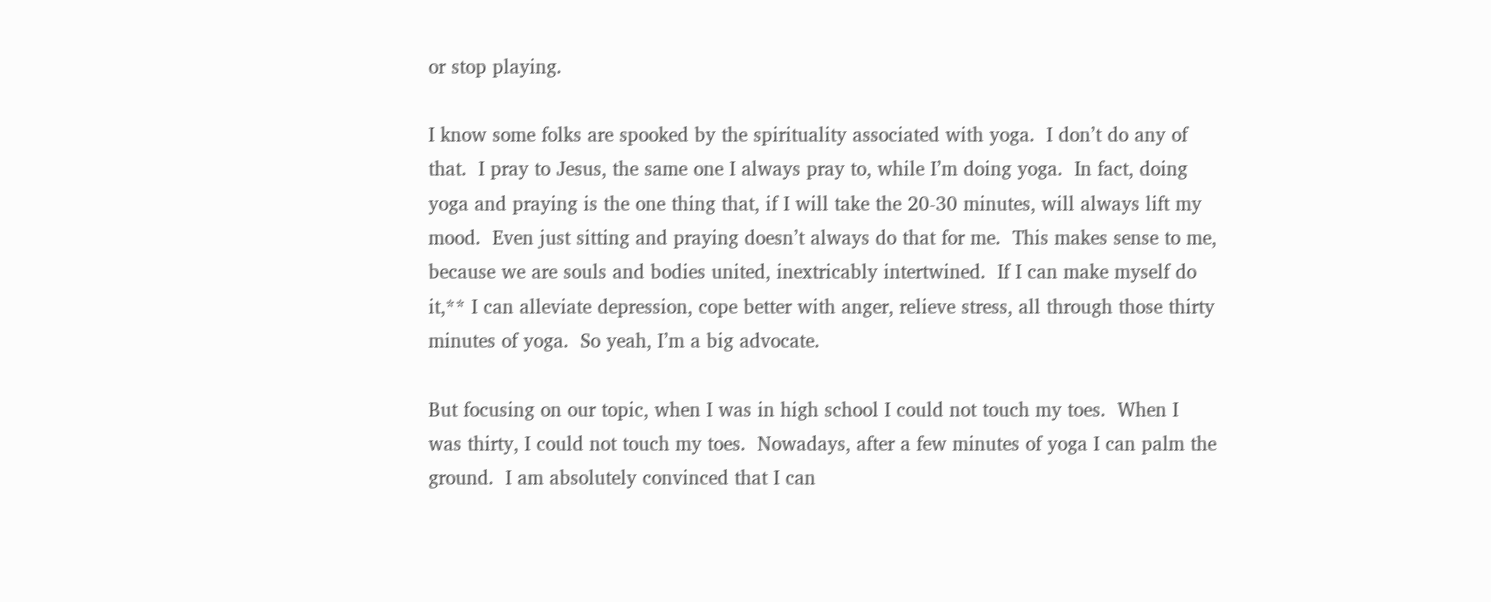or stop playing.

I know some folks are spooked by the spirituality associated with yoga.  I don’t do any of that.  I pray to Jesus, the same one I always pray to, while I’m doing yoga.  In fact, doing yoga and praying is the one thing that, if I will take the 20-30 minutes, will always lift my mood.  Even just sitting and praying doesn’t always do that for me.  This makes sense to me, because we are souls and bodies united, inextricably intertwined.  If I can make myself do it,** I can alleviate depression, cope better with anger, relieve stress, all through those thirty minutes of yoga.  So yeah, I’m a big advocate.

But focusing on our topic, when I was in high school I could not touch my toes.  When I was thirty, I could not touch my toes.  Nowadays, after a few minutes of yoga I can palm the ground.  I am absolutely convinced that I can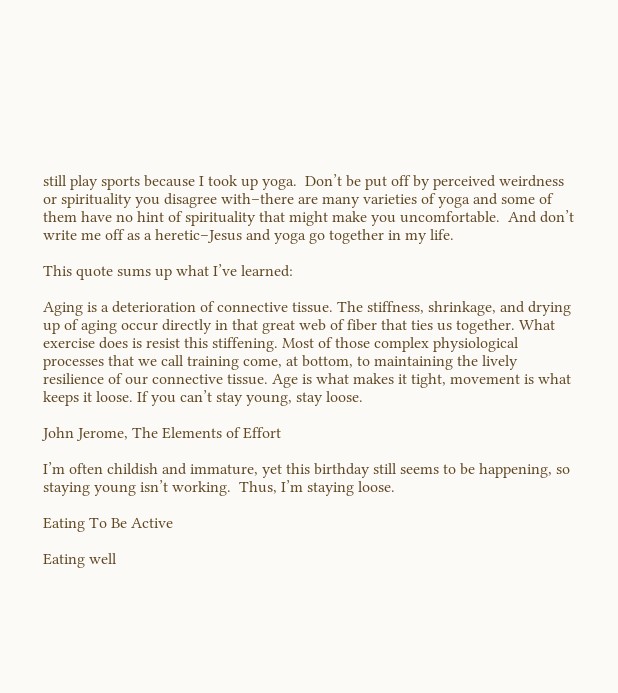still play sports because I took up yoga.  Don’t be put off by perceived weirdness or spirituality you disagree with–there are many varieties of yoga and some of them have no hint of spirituality that might make you uncomfortable.  And don’t write me off as a heretic–Jesus and yoga go together in my life.

This quote sums up what I’ve learned:

Aging is a deterioration of connective tissue. The stiffness, shrinkage, and drying up of aging occur directly in that great web of fiber that ties us together. What exercise does is resist this stiffening. Most of those complex physiological processes that we call training come, at bottom, to maintaining the lively resilience of our connective tissue. Age is what makes it tight, movement is what keeps it loose. If you can’t stay young, stay loose.

John Jerome, The Elements of Effort

I’m often childish and immature, yet this birthday still seems to be happening, so staying young isn’t working.  Thus, I’m staying loose.

Eating To Be Active

Eating well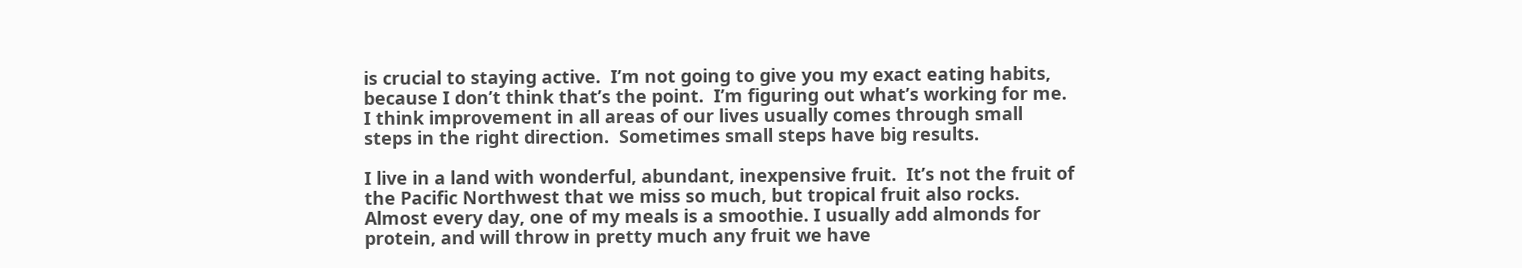is crucial to staying active.  I’m not going to give you my exact eating habits, because I don’t think that’s the point.  I’m figuring out what’s working for me.  I think improvement in all areas of our lives usually comes through small steps in the right direction.  Sometimes small steps have big results.

I live in a land with wonderful, abundant, inexpensive fruit.  It’s not the fruit of the Pacific Northwest that we miss so much, but tropical fruit also rocks.  Almost every day, one of my meals is a smoothie. I usually add almonds for protein, and will throw in pretty much any fruit we have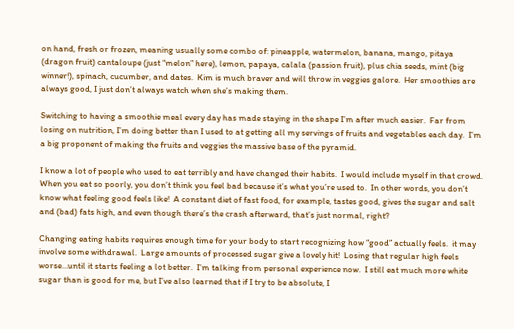on hand, fresh or frozen, meaning usually some combo of: pineapple, watermelon, banana, mango, pitaya (dragon fruit) cantaloupe (just “melon” here), lemon, papaya, calala (passion fruit), plus chia seeds, mint (big winner!), spinach, cucumber, and dates.  Kim is much braver and will throw in veggies galore.  Her smoothies are always good, I just don’t always watch when she’s making them.

Switching to having a smoothie meal every day has made staying in the shape I’m after much easier.  Far from losing on nutrition, I’m doing better than I used to at getting all my servings of fruits and vegetables each day.  I’m a big proponent of making the fruits and veggies the massive base of the pyramid.

I know a lot of people who used to eat terribly and have changed their habits.  I would include myself in that crowd.  When you eat so poorly, you don’t think you feel bad because it’s what you’re used to.  In other words, you don’t know what feeling good feels like!  A constant diet of fast food, for example, tastes good, gives the sugar and salt and (bad) fats high, and even though there’s the crash afterward, that’s just normal, right?

Changing eating habits requires enough time for your body to start recognizing how “good” actually feels.  it may involve some withdrawal.  Large amounts of processed sugar give a lovely hit!  Losing that regular high feels worse…until it starts feeling a lot better.  I’m talking from personal experience now.  I still eat much more white sugar than is good for me, but I’ve also learned that if I try to be absolute, I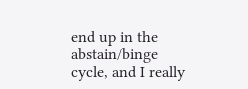end up in the abstain/binge cycle, and I really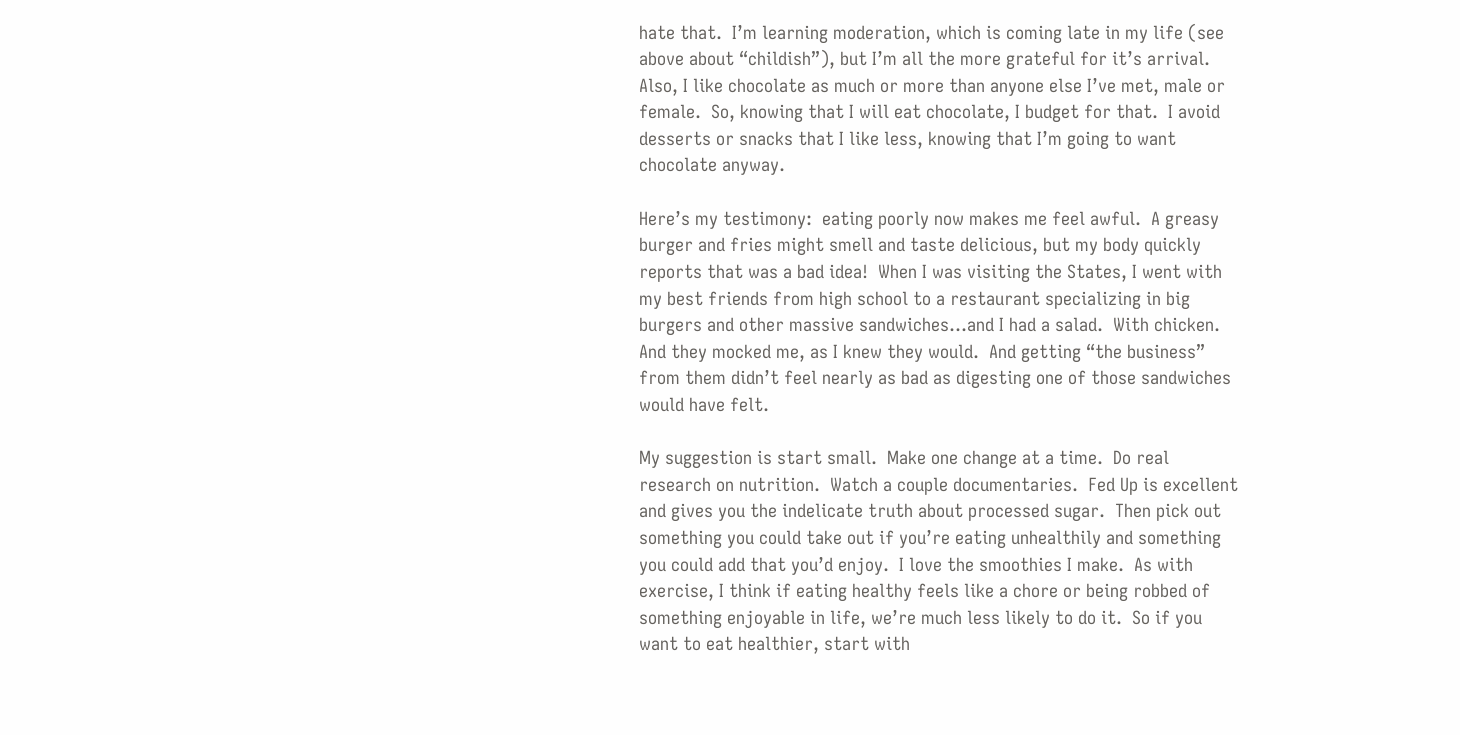hate that.  I’m learning moderation, which is coming late in my life (see above about “childish”), but I’m all the more grateful for it’s arrival.  Also, I like chocolate as much or more than anyone else I’ve met, male or female.  So, knowing that I will eat chocolate, I budget for that.  I avoid desserts or snacks that I like less, knowing that I’m going to want chocolate anyway.

Here’s my testimony:  eating poorly now makes me feel awful.  A greasy burger and fries might smell and taste delicious, but my body quickly reports that was a bad idea!  When I was visiting the States, I went with my best friends from high school to a restaurant specializing in big burgers and other massive sandwiches…and I had a salad.  With chicken.  And they mocked me, as I knew they would.  And getting “the business” from them didn’t feel nearly as bad as digesting one of those sandwiches would have felt.

My suggestion is start small.  Make one change at a time.  Do real research on nutrition.  Watch a couple documentaries.  Fed Up is excellent and gives you the indelicate truth about processed sugar.  Then pick out something you could take out if you’re eating unhealthily and something you could add that you’d enjoy.  I love the smoothies I make.  As with exercise, I think if eating healthy feels like a chore or being robbed of something enjoyable in life, we’re much less likely to do it.  So if you want to eat healthier, start with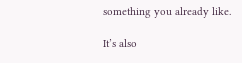something you already like.

It’s also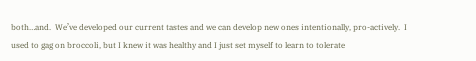both…and.  We’ve developed our current tastes and we can develop new ones intentionally, pro-actively.  I used to gag on broccoli, but I knew it was healthy and I just set myself to learn to tolerate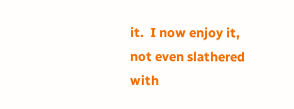it.  I now enjoy it, not even slathered with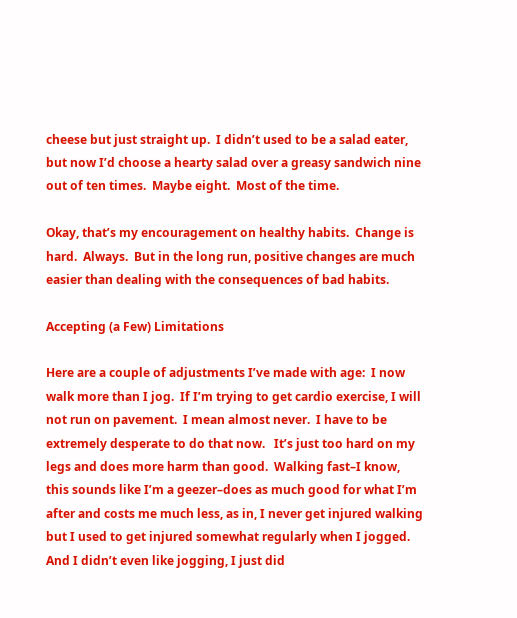cheese but just straight up.  I didn’t used to be a salad eater, but now I’d choose a hearty salad over a greasy sandwich nine out of ten times.  Maybe eight.  Most of the time.

Okay, that’s my encouragement on healthy habits.  Change is hard.  Always.  But in the long run, positive changes are much easier than dealing with the consequences of bad habits.

Accepting (a Few) Limitations

Here are a couple of adjustments I’ve made with age:  I now walk more than I jog.  If I’m trying to get cardio exercise, I will not run on pavement.  I mean almost never.  I have to be extremely desperate to do that now.   It’s just too hard on my legs and does more harm than good.  Walking fast–I know, this sounds like I’m a geezer–does as much good for what I’m after and costs me much less, as in, I never get injured walking but I used to get injured somewhat regularly when I jogged.  And I didn’t even like jogging, I just did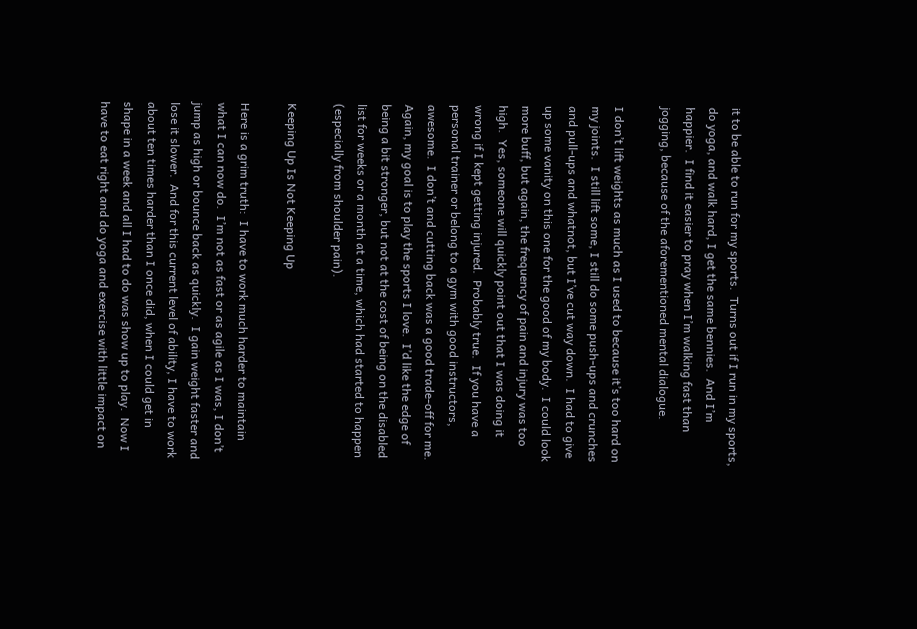it to be able to run for my sports.  Turns out if I run in my sports, do yoga, and walk hard, I get the same bennies.  And I’m happier.  I find it easier to pray when I’m walking fast than jogging, because of the aforementioned mental dialogue.

I don’t lift weights as much as I used to because it’s too hard on my joints.  I still lift some, I still do some push-ups and crunches and pull-ups and whatnot, but I’ve cut way down.  I had to give up some vanity on this one for the good of my body.  I could look more buff, but again, the frequency of pain and injury was too high.  Yes, someone will quickly point out that I was doing it wrong if I kept getting injured.  Probably true.  If you have a personal trainer or belong to a gym with good instructors, awesome.  I don’t and cutting back was a good trade-off for me.  Again, my goal is to play the sports I love.  I’d like the edge of being a bit stronger, but not at the cost of being on the disabled list for weeks or a month at a time, which had started to happen (especially from shoulder pain).

Keeping Up Is Not Keeping Up

Here is a grim truth:  I have to work much harder to maintain what I can now do.  I’m not as fast or as agile as I was, I don’t jump as high or bounce back as quickly.  I gain weight faster and lose it slower.  And for this current level of ability, I have to work about ten times harder than I once did, when I could get in shape in a week and all I had to do was show up to play.  Now I have to eat right and do yoga and exercise with little impact on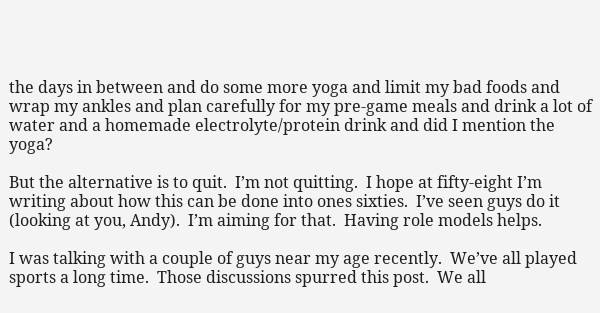the days in between and do some more yoga and limit my bad foods and wrap my ankles and plan carefully for my pre-game meals and drink a lot of water and a homemade electrolyte/protein drink and did I mention the yoga?

But the alternative is to quit.  I’m not quitting.  I hope at fifty-eight I’m writing about how this can be done into ones sixties.  I’ve seen guys do it (looking at you, Andy).  I’m aiming for that.  Having role models helps.

I was talking with a couple of guys near my age recently.  We’ve all played sports a long time.  Those discussions spurred this post.  We all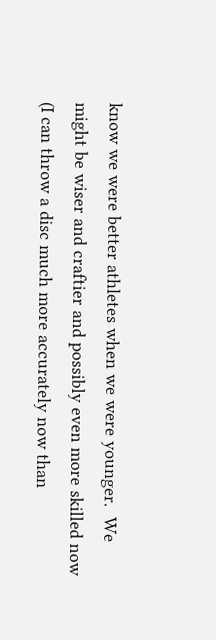know we were better athletes when we were younger.  We might be wiser and craftier and possibly even more skilled now (I can throw a disc much more accurately now than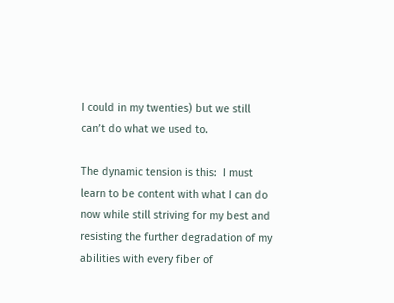I could in my twenties) but we still can’t do what we used to.

The dynamic tension is this:  I must learn to be content with what I can do now while still striving for my best and resisting the further degradation of my abilities with every fiber of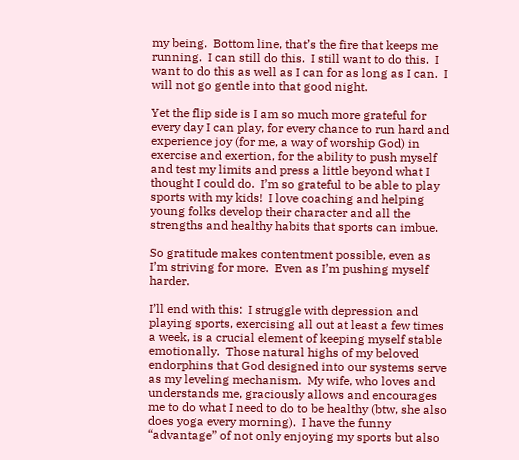my being.  Bottom line, that’s the fire that keeps me running.  I can still do this.  I still want to do this.  I want to do this as well as I can for as long as I can.  I will not go gentle into that good night.

Yet the flip side is I am so much more grateful for every day I can play, for every chance to run hard and experience joy (for me, a way of worship God) in exercise and exertion, for the ability to push myself and test my limits and press a little beyond what I thought I could do.  I’m so grateful to be able to play sports with my kids!  I love coaching and helping young folks develop their character and all the strengths and healthy habits that sports can imbue.

So gratitude makes contentment possible, even as I’m striving for more.  Even as I’m pushing myself harder.

I’ll end with this:  I struggle with depression and playing sports, exercising all out at least a few times a week, is a crucial element of keeping myself stable emotionally.  Those natural highs of my beloved endorphins that God designed into our systems serve as my leveling mechanism.  My wife, who loves and understands me, graciously allows and encourages me to do what I need to do to be healthy (btw, she also does yoga every morning).  I have the funny “advantage” of not only enjoying my sports but also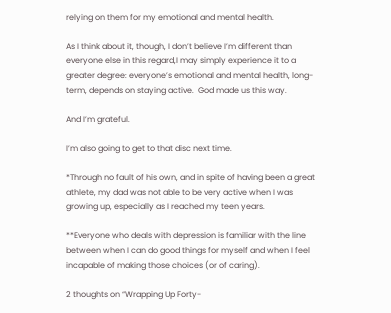relying on them for my emotional and mental health.

As I think about it, though, I don’t believe I’m different than everyone else in this regard,I may simply experience it to a greater degree: everyone’s emotional and mental health, long-term, depends on staying active.  God made us this way.

And I’m grateful.

I’m also going to get to that disc next time.

*Through no fault of his own, and in spite of having been a great athlete, my dad was not able to be very active when I was growing up, especially as I reached my teen years.

**Everyone who deals with depression is familiar with the line between when I can do good things for myself and when I feel incapable of making those choices (or of caring).

2 thoughts on “Wrapping Up Forty-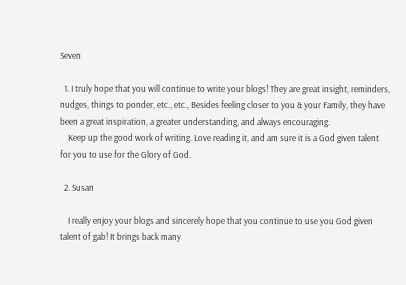Seven

  1. I truly hope that you will continue to write your blogs! They are great insight, reminders, nudges, things to ponder, etc., etc., Besides feeling closer to you & your Family, they have been a great inspiration, a greater understanding, and always encouraging.
    Keep up the good work of writing. Love reading it, and am sure it is a God given talent for you to use for the Glory of God.

  2. Susan

    I really enjoy your blogs and sincerely hope that you continue to use you God given talent of gab! It brings back many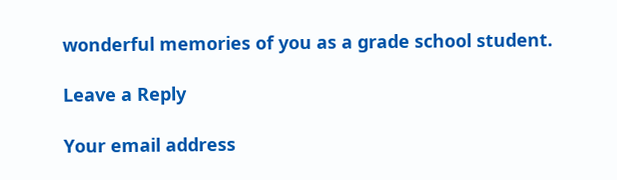wonderful memories of you as a grade school student.

Leave a Reply

Your email address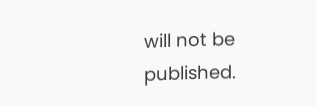will not be published.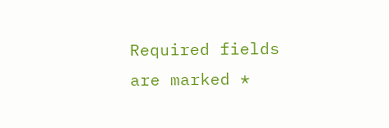Required fields are marked *